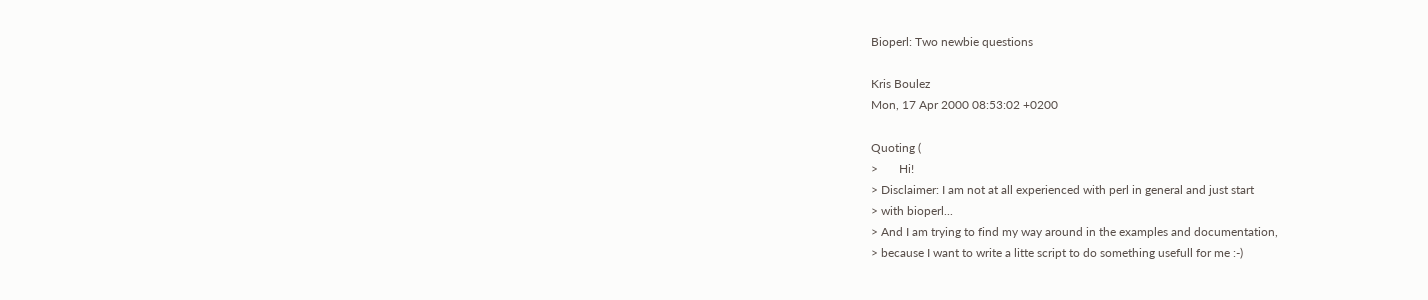Bioperl: Two newbie questions

Kris Boulez
Mon, 17 Apr 2000 08:53:02 +0200

Quoting (
>       Hi!
> Disclaimer: I am not at all experienced with perl in general and just start
> with bioperl...
> And I am trying to find my way around in the examples and documentation,
> because I want to write a litte script to do something usefull for me :-)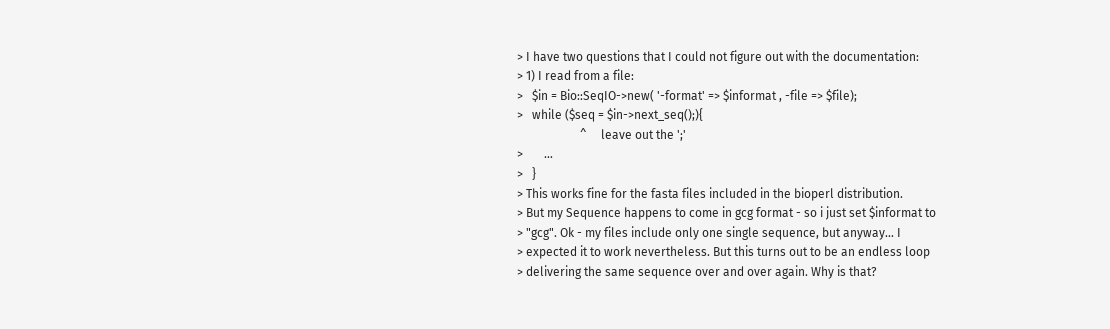> I have two questions that I could not figure out with the documentation:
> 1) I read from a file:
>   $in = Bio::SeqIO->new( '-format' => $informat , -file => $file);
>   while ($seq = $in->next_seq();){
                     ^     leave out the ';'
>       ...
>   }
> This works fine for the fasta files included in the bioperl distribution.
> But my Sequence happens to come in gcg format - so i just set $informat to
> "gcg". Ok - my files include only one single sequence, but anyway... I
> expected it to work nevertheless. But this turns out to be an endless loop
> delivering the same sequence over and over again. Why is that?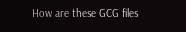How are these GCG files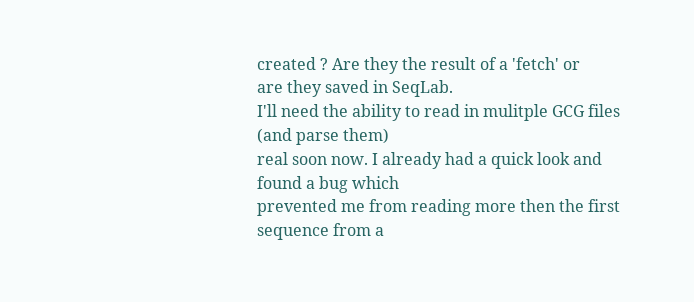created ? Are they the result of a 'fetch' or
are they saved in SeqLab.
I'll need the ability to read in mulitple GCG files (and parse them)
real soon now. I already had a quick look and found a bug which
prevented me from reading more then the first sequence from a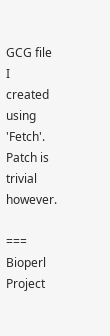GCG file I
created using 'Fetch'. Patch is trivial however.

=== Bioperl Project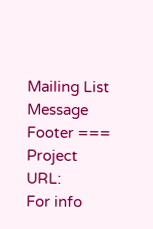Mailing List Message Footer ===
Project URL:
For info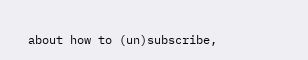about how to (un)subscribe,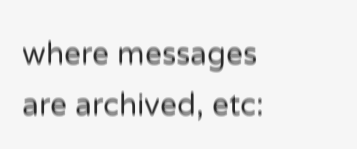where messages are archived, etc: